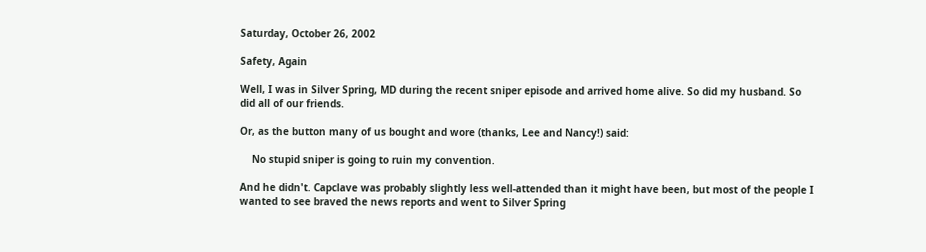Saturday, October 26, 2002

Safety, Again

Well, I was in Silver Spring, MD during the recent sniper episode and arrived home alive. So did my husband. So did all of our friends.

Or, as the button many of us bought and wore (thanks, Lee and Nancy!) said:

    No stupid sniper is going to ruin my convention.

And he didn't. Capclave was probably slightly less well-attended than it might have been, but most of the people I wanted to see braved the news reports and went to Silver Spring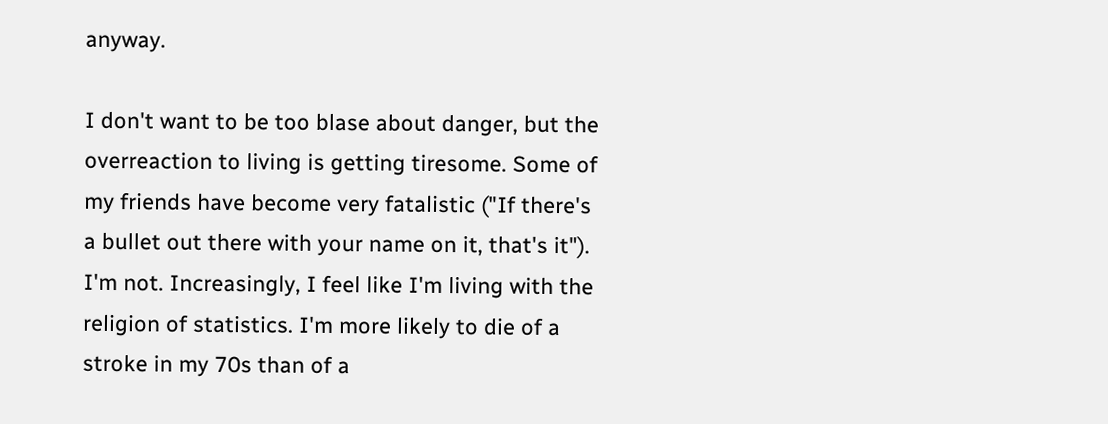anyway.

I don't want to be too blase about danger, but the overreaction to living is getting tiresome. Some of my friends have become very fatalistic ("If there's a bullet out there with your name on it, that's it"). I'm not. Increasingly, I feel like I'm living with the religion of statistics. I'm more likely to die of a stroke in my 70s than of a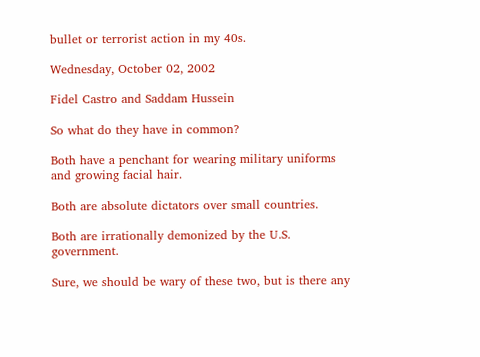bullet or terrorist action in my 40s.

Wednesday, October 02, 2002

Fidel Castro and Saddam Hussein

So what do they have in common?

Both have a penchant for wearing military uniforms and growing facial hair.

Both are absolute dictators over small countries.

Both are irrationally demonized by the U.S. government.

Sure, we should be wary of these two, but is there any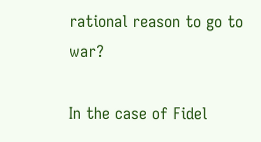rational reason to go to war?

In the case of Fidel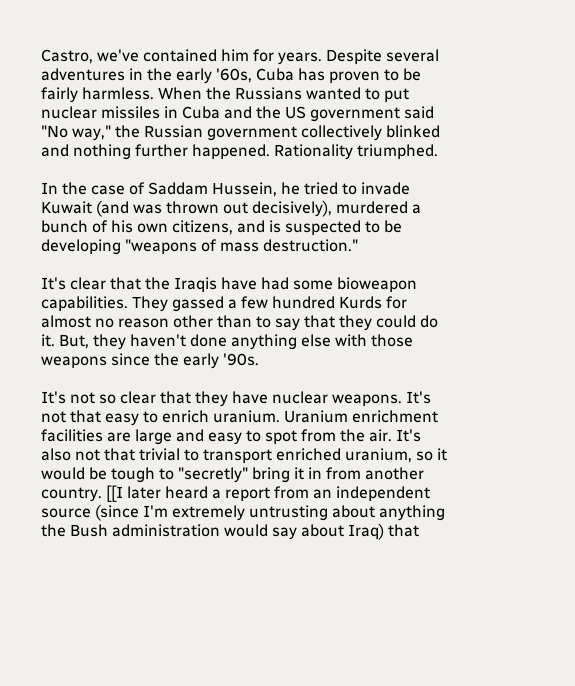Castro, we've contained him for years. Despite several adventures in the early '60s, Cuba has proven to be fairly harmless. When the Russians wanted to put nuclear missiles in Cuba and the US government said "No way," the Russian government collectively blinked and nothing further happened. Rationality triumphed.

In the case of Saddam Hussein, he tried to invade Kuwait (and was thrown out decisively), murdered a bunch of his own citizens, and is suspected to be developing "weapons of mass destruction."

It's clear that the Iraqis have had some bioweapon capabilities. They gassed a few hundred Kurds for almost no reason other than to say that they could do it. But, they haven't done anything else with those weapons since the early '90s.

It's not so clear that they have nuclear weapons. It's not that easy to enrich uranium. Uranium enrichment facilities are large and easy to spot from the air. It's also not that trivial to transport enriched uranium, so it would be tough to "secretly" bring it in from another country. [[I later heard a report from an independent source (since I'm extremely untrusting about anything the Bush administration would say about Iraq) that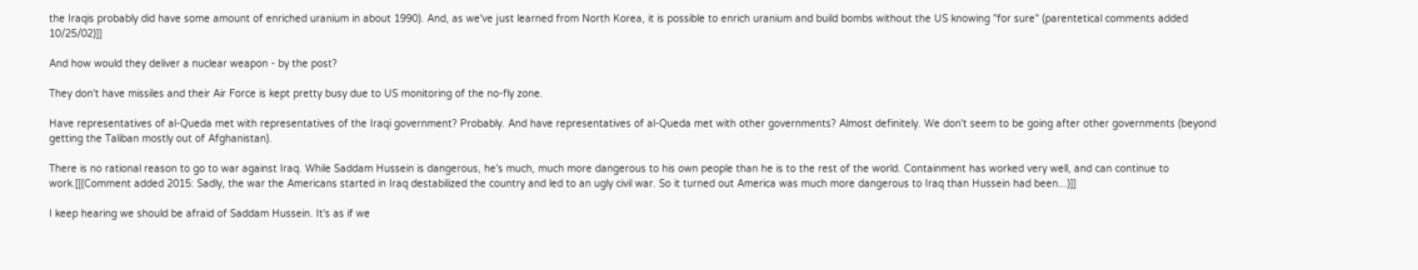the Iraqis probably did have some amount of enriched uranium in about 1990). And, as we've just learned from North Korea, it is possible to enrich uranium and build bombs without the US knowing "for sure" (parentetical comments added 10/25/02)]]

And how would they deliver a nuclear weapon - by the post?

They don't have missiles and their Air Force is kept pretty busy due to US monitoring of the no-fly zone.

Have representatives of al-Queda met with representatives of the Iraqi government? Probably. And have representatives of al-Queda met with other governments? Almost definitely. We don't seem to be going after other governments (beyond getting the Taliban mostly out of Afghanistan).

There is no rational reason to go to war against Iraq. While Saddam Hussein is dangerous, he's much, much more dangerous to his own people than he is to the rest of the world. Containment has worked very well, and can continue to work.[[(Comment added 2015: Sadly, the war the Americans started in Iraq destabilized the country and led to an ugly civil war. So it turned out America was much more dangerous to Iraq than Hussein had been...)]]

I keep hearing we should be afraid of Saddam Hussein. It's as if we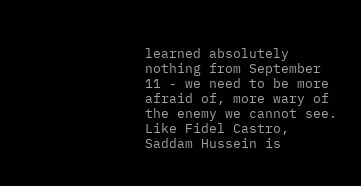learned absolutely nothing from September 11 - we need to be more afraid of, more wary of the enemy we cannot see. Like Fidel Castro, Saddam Hussein is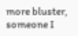more bluster, someone I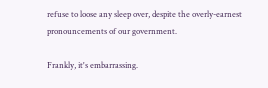refuse to loose any sleep over, despite the overly-earnest pronouncements of our government.

Frankly, it's embarrassing.